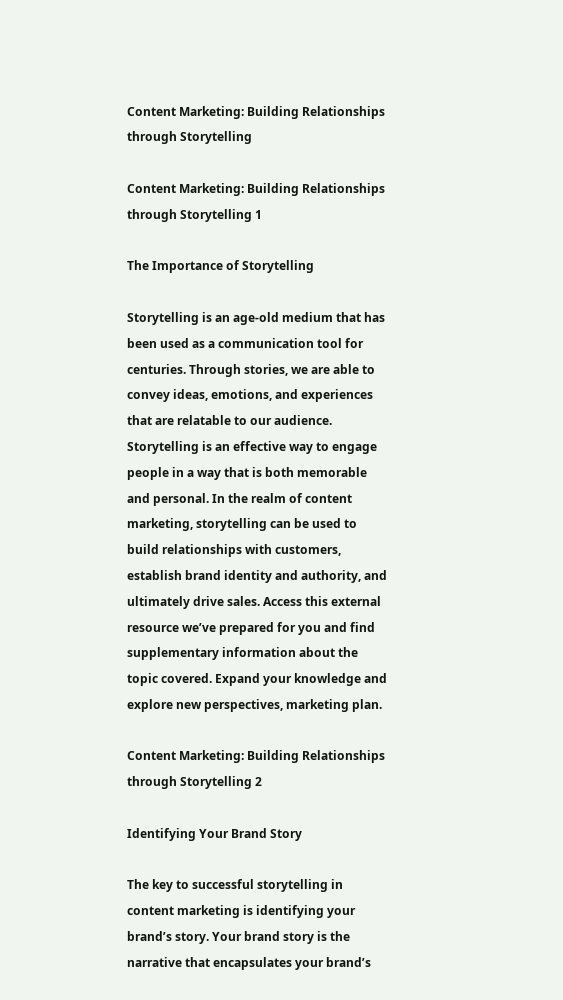Content Marketing: Building Relationships through Storytelling

Content Marketing: Building Relationships through Storytelling 1

The Importance of Storytelling

Storytelling is an age-old medium that has been used as a communication tool for centuries. Through stories, we are able to convey ideas, emotions, and experiences that are relatable to our audience. Storytelling is an effective way to engage people in a way that is both memorable and personal. In the realm of content marketing, storytelling can be used to build relationships with customers, establish brand identity and authority, and ultimately drive sales. Access this external resource we’ve prepared for you and find supplementary information about the topic covered. Expand your knowledge and explore new perspectives, marketing plan.

Content Marketing: Building Relationships through Storytelling 2

Identifying Your Brand Story

The key to successful storytelling in content marketing is identifying your brand’s story. Your brand story is the narrative that encapsulates your brand’s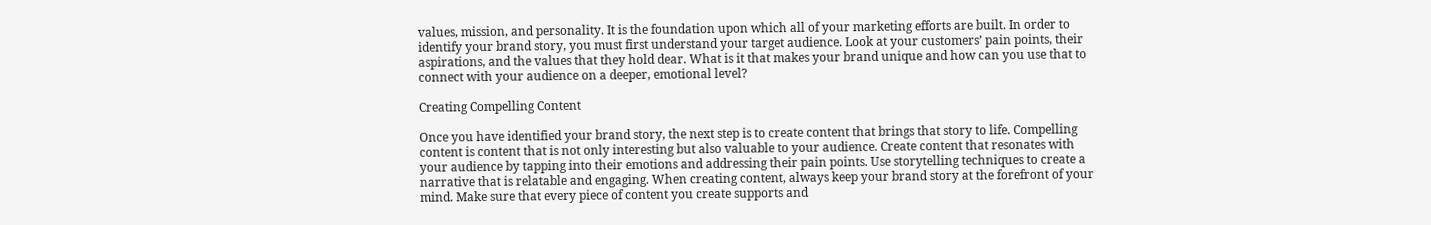values, mission, and personality. It is the foundation upon which all of your marketing efforts are built. In order to identify your brand story, you must first understand your target audience. Look at your customers’ pain points, their aspirations, and the values that they hold dear. What is it that makes your brand unique and how can you use that to connect with your audience on a deeper, emotional level?

Creating Compelling Content

Once you have identified your brand story, the next step is to create content that brings that story to life. Compelling content is content that is not only interesting but also valuable to your audience. Create content that resonates with your audience by tapping into their emotions and addressing their pain points. Use storytelling techniques to create a narrative that is relatable and engaging. When creating content, always keep your brand story at the forefront of your mind. Make sure that every piece of content you create supports and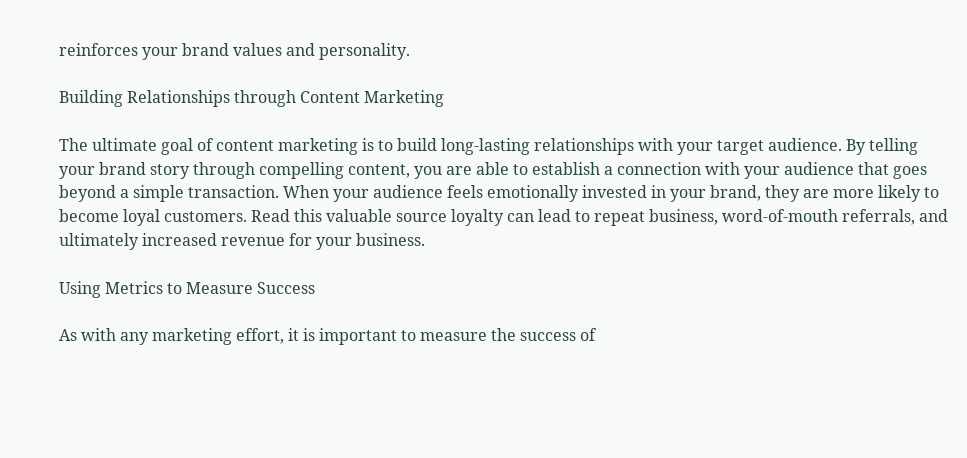reinforces your brand values and personality.

Building Relationships through Content Marketing

The ultimate goal of content marketing is to build long-lasting relationships with your target audience. By telling your brand story through compelling content, you are able to establish a connection with your audience that goes beyond a simple transaction. When your audience feels emotionally invested in your brand, they are more likely to become loyal customers. Read this valuable source loyalty can lead to repeat business, word-of-mouth referrals, and ultimately increased revenue for your business.

Using Metrics to Measure Success

As with any marketing effort, it is important to measure the success of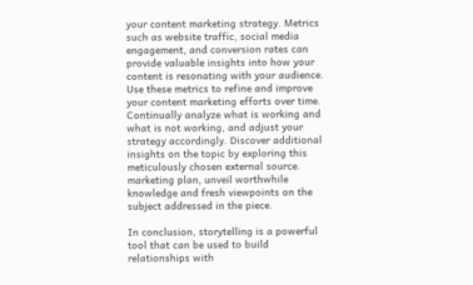your content marketing strategy. Metrics such as website traffic, social media engagement, and conversion rates can provide valuable insights into how your content is resonating with your audience. Use these metrics to refine and improve your content marketing efforts over time. Continually analyze what is working and what is not working, and adjust your strategy accordingly. Discover additional insights on the topic by exploring this meticulously chosen external source. marketing plan, unveil worthwhile knowledge and fresh viewpoints on the subject addressed in the piece.

In conclusion, storytelling is a powerful tool that can be used to build relationships with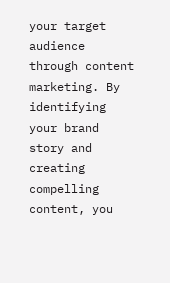your target audience through content marketing. By identifying your brand story and creating compelling content, you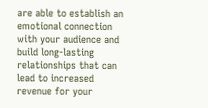are able to establish an emotional connection with your audience and build long-lasting relationships that can lead to increased revenue for your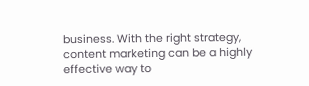business. With the right strategy, content marketing can be a highly effective way to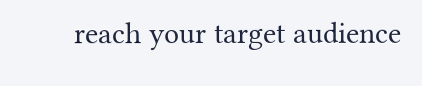reach your target audience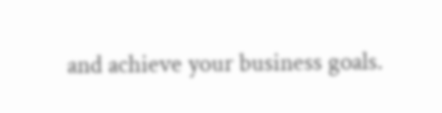and achieve your business goals.